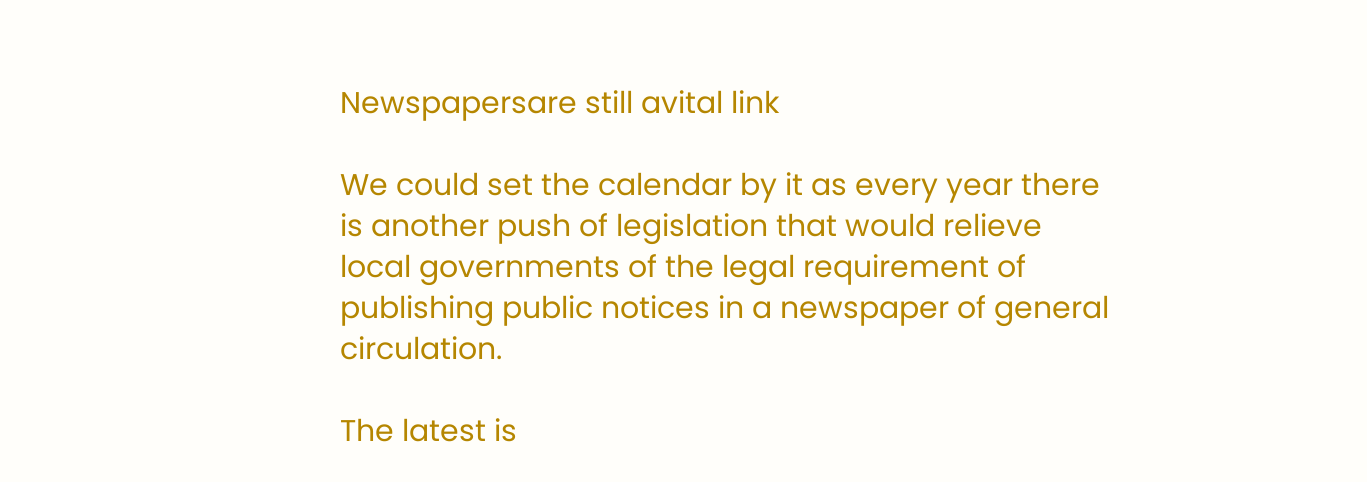Newspapersare still avital link

We could set the calendar by it as every year there is another push of legislation that would relieve local governments of the legal requirement of publishing public notices in a newspaper of general circulation.

The latest is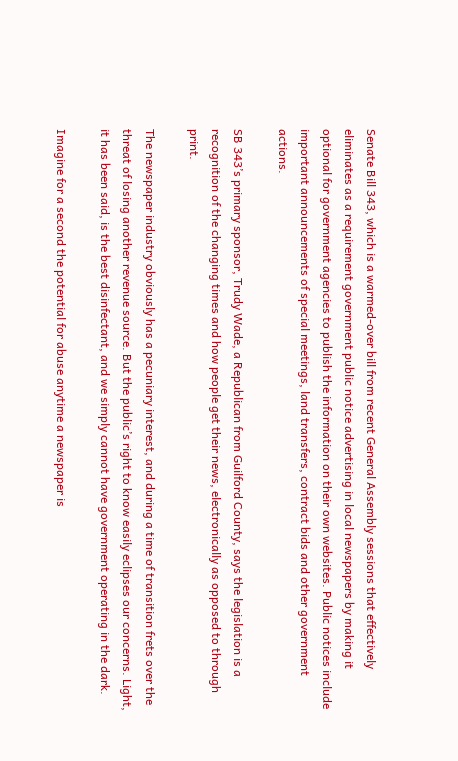Senate Bill 343, which is a warmed-over bill from recent General Assembly sessions that effectively eliminates as a requirement government public notice advertising in local newspapers by making it optional for government agencies to publish the information on their own websites. Public notices include important announcements of special meetings, land transfers, contract bids and other government actions.

SB 343’s primary sponsor, Trudy Wade, a Republican from Guilford County, says the legislation is a recognition of the changing times and how people get their news, electronically as opposed to through print.

The newspaper industry obviously has a pecuniary interest, and during a time of transition frets over the threat of losing another revenue source. But the public’s right to know easily eclipses our concerns. Light, it has been said, is the best disinfectant, and we simply cannot have government operating in the dark.

Imagine for a second the potential for abuse anytime a newspaper is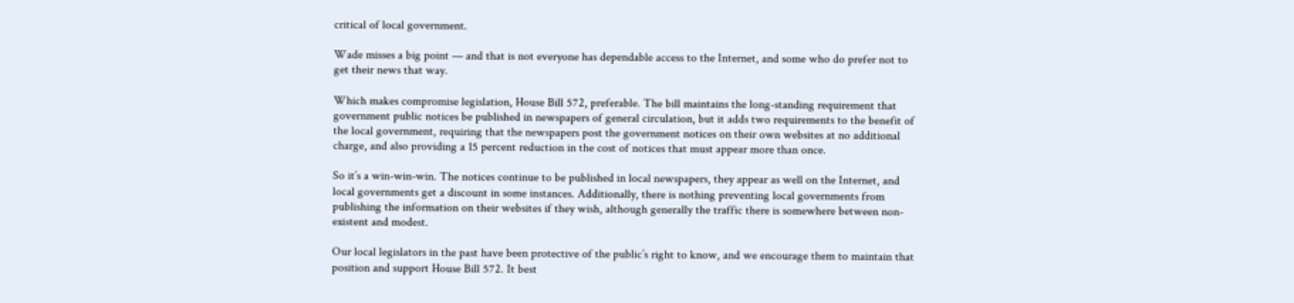critical of local government.

Wade misses a big point — and that is not everyone has dependable access to the Internet, and some who do prefer not to get their news that way.

Which makes compromise legislation, House Bill 572, preferable. The bill maintains the long-standing requirement that government public notices be published in newspapers of general circulation, but it adds two requirements to the benefit of the local government, requiring that the newspapers post the government notices on their own websites at no additional charge, and also providing a 15 percent reduction in the cost of notices that must appear more than once.

So it’s a win-win-win. The notices continue to be published in local newspapers, they appear as well on the Internet, and local governments get a discount in some instances. Additionally, there is nothing preventing local governments from publishing the information on their websites if they wish, although generally the traffic there is somewhere between non-existent and modest.

Our local legislators in the past have been protective of the public’s right to know, and we encourage them to maintain that position and support House Bill 572. It best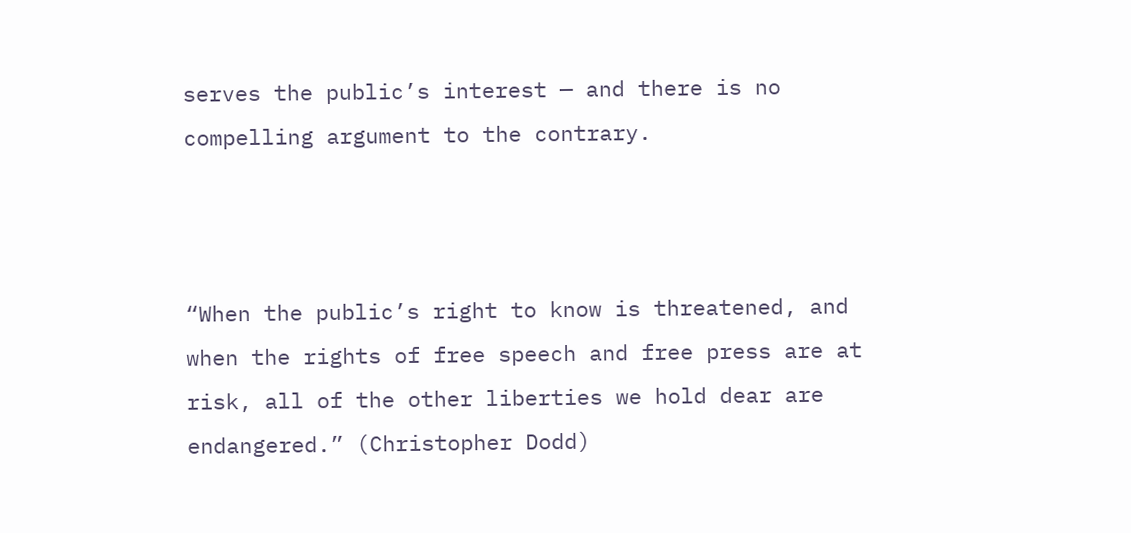serves the public’s interest — and there is no compelling argument to the contrary.



“When the public’s right to know is threatened, and when the rights of free speech and free press are at risk, all of the other liberties we hold dear are endangered.” (Christopher Dodd)